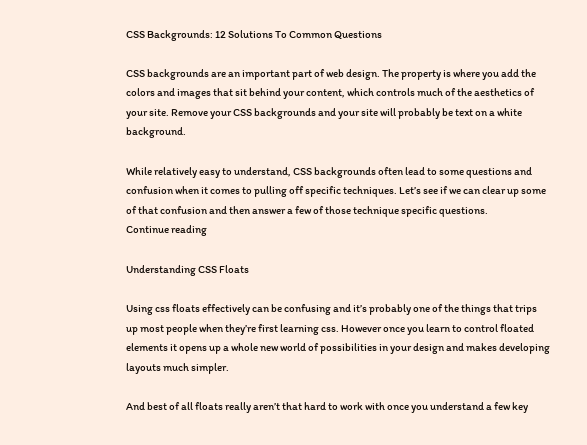CSS Backgrounds: 12 Solutions To Common Questions

CSS backgrounds are an important part of web design. The property is where you add the colors and images that sit behind your content, which controls much of the aesthetics of your site. Remove your CSS backgrounds and your site will probably be text on a white background.

While relatively easy to understand, CSS backgrounds often lead to some questions and confusion when it comes to pulling off specific techniques. Let’s see if we can clear up some of that confusion and then answer a few of those technique specific questions.
Continue reading

Understanding CSS Floats

Using css floats effectively can be confusing and it’s probably one of the things that trips up most people when they’re first learning css. However once you learn to control floated elements it opens up a whole new world of possibilities in your design and makes developing layouts much simpler.

And best of all floats really aren’t that hard to work with once you understand a few key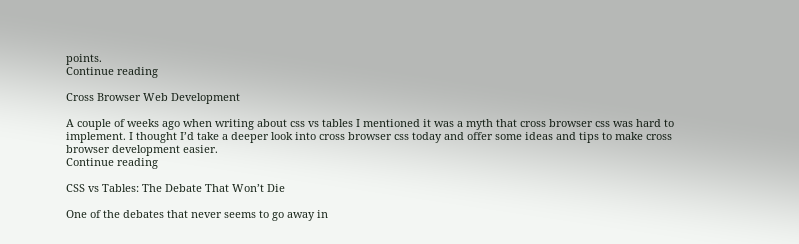points.
Continue reading

Cross Browser Web Development

A couple of weeks ago when writing about css vs tables I mentioned it was a myth that cross browser css was hard to implement. I thought I’d take a deeper look into cross browser css today and offer some ideas and tips to make cross browser development easier.
Continue reading

CSS vs Tables: The Debate That Won’t Die

One of the debates that never seems to go away in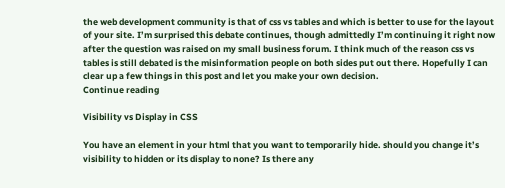the web development community is that of css vs tables and which is better to use for the layout of your site. I’m surprised this debate continues, though admittedly I’m continuing it right now after the question was raised on my small business forum. I think much of the reason css vs tables is still debated is the misinformation people on both sides put out there. Hopefully I can clear up a few things in this post and let you make your own decision.
Continue reading

Visibility vs Display in CSS

You have an element in your html that you want to temporarily hide. should you change it’s visibility to hidden or its display to none? Is there any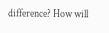difference? How will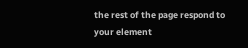the rest of the page respond to your element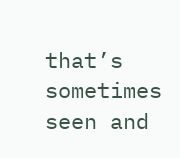that’s sometimes seen and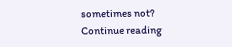sometimes not?
Continue reading